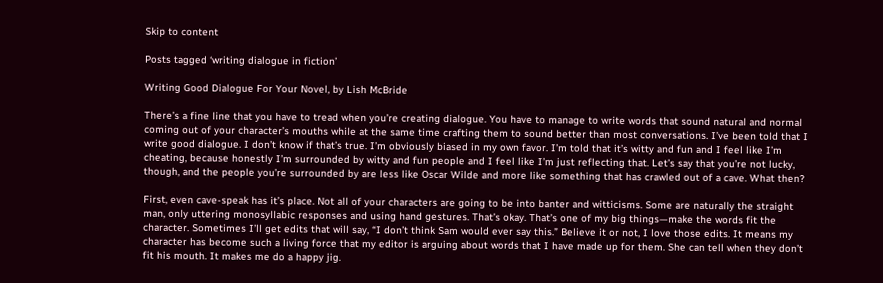Skip to content

Posts tagged ‘writing dialogue in fiction’

Writing Good Dialogue For Your Novel, by Lish McBride

There’s a fine line that you have to tread when you’re creating dialogue. You have to manage to write words that sound natural and normal coming out of your character’s mouths while at the same time crafting them to sound better than most conversations. I’ve been told that I write good dialogue. I don’t know if that’s true. I’m obviously biased in my own favor. I’m told that it’s witty and fun and I feel like I’m cheating, because honestly I’m surrounded by witty and fun people and I feel like I’m just reflecting that. Let’s say that you’re not lucky, though, and the people you’re surrounded by are less like Oscar Wilde and more like something that has crawled out of a cave. What then?

First, even cave-speak has it’s place. Not all of your characters are going to be into banter and witticisms. Some are naturally the straight man, only uttering monosyllabic responses and using hand gestures. That’s okay. That’s one of my big things—make the words fit the character. Sometimes I’ll get edits that will say, “I don’t think Sam would ever say this.” Believe it or not, I love those edits. It means my character has become such a living force that my editor is arguing about words that I have made up for them. She can tell when they don’t fit his mouth. It makes me do a happy jig.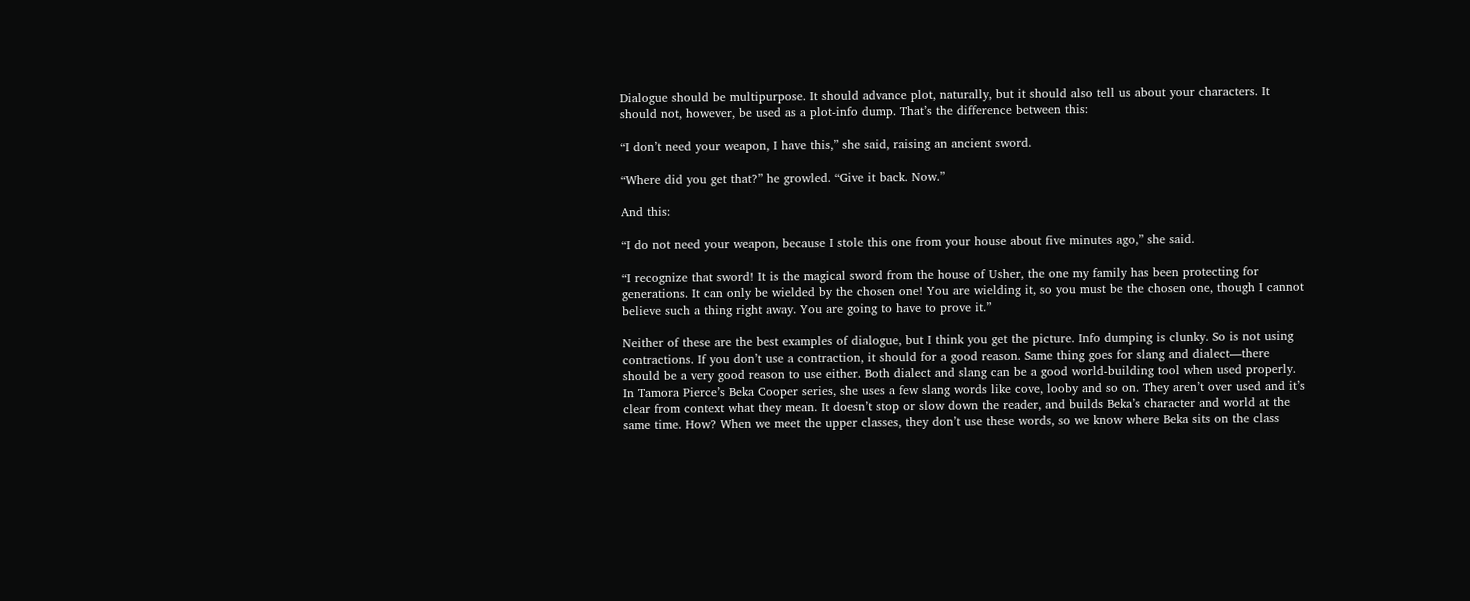Dialogue should be multipurpose. It should advance plot, naturally, but it should also tell us about your characters. It should not, however, be used as a plot-info dump. That’s the difference between this:

“I don’t need your weapon, I have this,” she said, raising an ancient sword.

“Where did you get that?” he growled. “Give it back. Now.”

And this:

“I do not need your weapon, because I stole this one from your house about five minutes ago,” she said.

“I recognize that sword! It is the magical sword from the house of Usher, the one my family has been protecting for generations. It can only be wielded by the chosen one! You are wielding it, so you must be the chosen one, though I cannot believe such a thing right away. You are going to have to prove it.”

Neither of these are the best examples of dialogue, but I think you get the picture. Info dumping is clunky. So is not using contractions. If you don’t use a contraction, it should for a good reason. Same thing goes for slang and dialect—there should be a very good reason to use either. Both dialect and slang can be a good world-building tool when used properly. In Tamora Pierce’s Beka Cooper series, she uses a few slang words like cove, looby and so on. They aren’t over used and it’s clear from context what they mean. It doesn’t stop or slow down the reader, and builds Beka’s character and world at the same time. How? When we meet the upper classes, they don’t use these words, so we know where Beka sits on the class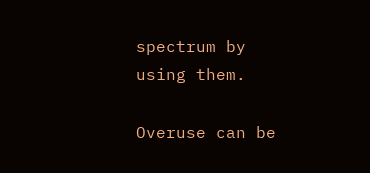spectrum by using them.

Overuse can be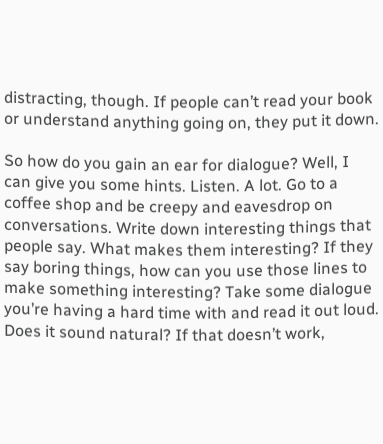distracting, though. If people can’t read your book or understand anything going on, they put it down.

So how do you gain an ear for dialogue? Well, I can give you some hints. Listen. A lot. Go to a coffee shop and be creepy and eavesdrop on conversations. Write down interesting things that people say. What makes them interesting? If they say boring things, how can you use those lines to make something interesting? Take some dialogue you’re having a hard time with and read it out loud. Does it sound natural? If that doesn’t work,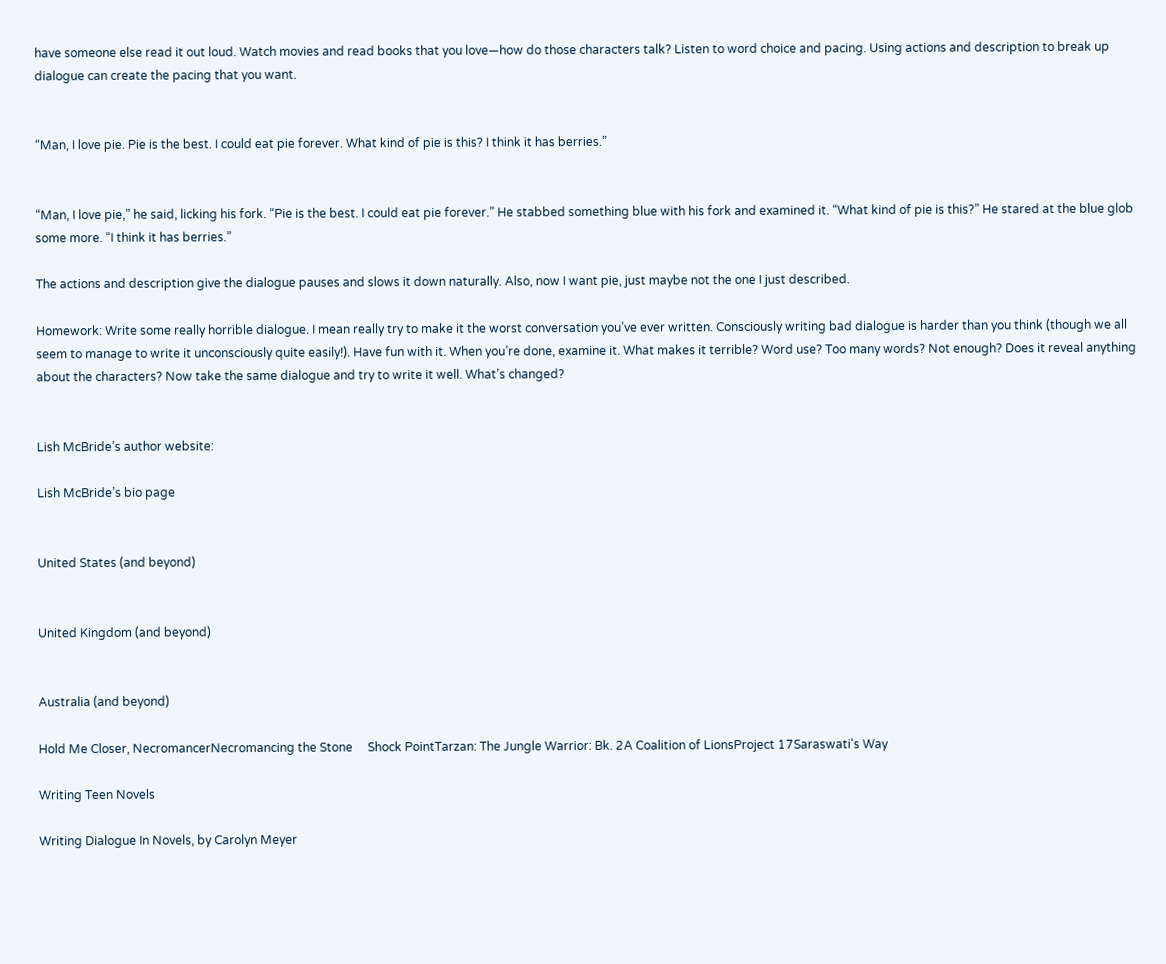have someone else read it out loud. Watch movies and read books that you love—how do those characters talk? Listen to word choice and pacing. Using actions and description to break up dialogue can create the pacing that you want.


“Man, I love pie. Pie is the best. I could eat pie forever. What kind of pie is this? I think it has berries.”


“Man, I love pie,” he said, licking his fork. “Pie is the best. I could eat pie forever.” He stabbed something blue with his fork and examined it. “What kind of pie is this?” He stared at the blue glob some more. “I think it has berries.”

The actions and description give the dialogue pauses and slows it down naturally. Also, now I want pie, just maybe not the one I just described.

Homework: Write some really horrible dialogue. I mean really try to make it the worst conversation you’ve ever written. Consciously writing bad dialogue is harder than you think (though we all seem to manage to write it unconsciously quite easily!). Have fun with it. When you’re done, examine it. What makes it terrible? Word use? Too many words? Not enough? Does it reveal anything about the characters? Now take the same dialogue and try to write it well. What’s changed?


Lish McBride’s author website:

Lish McBride’s bio page


United States (and beyond)


United Kingdom (and beyond)


Australia (and beyond)

Hold Me Closer, NecromancerNecromancing the Stone     Shock PointTarzan: The Jungle Warrior: Bk. 2A Coalition of LionsProject 17Saraswati's Way

Writing Teen Novels

Writing Dialogue In Novels, by Carolyn Meyer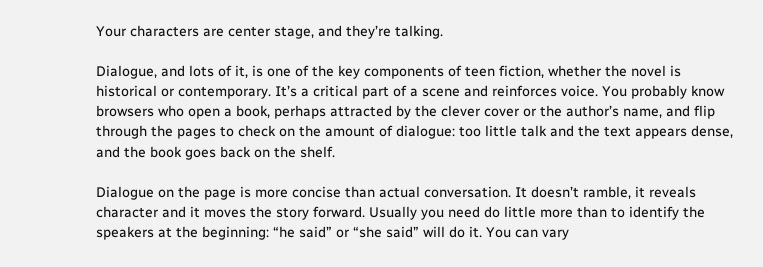Your characters are center stage, and they’re talking.

Dialogue, and lots of it, is one of the key components of teen fiction, whether the novel is historical or contemporary. It’s a critical part of a scene and reinforces voice. You probably know browsers who open a book, perhaps attracted by the clever cover or the author’s name, and flip through the pages to check on the amount of dialogue: too little talk and the text appears dense, and the book goes back on the shelf.

Dialogue on the page is more concise than actual conversation. It doesn’t ramble, it reveals character and it moves the story forward. Usually you need do little more than to identify the speakers at the beginning: “he said” or “she said” will do it. You can vary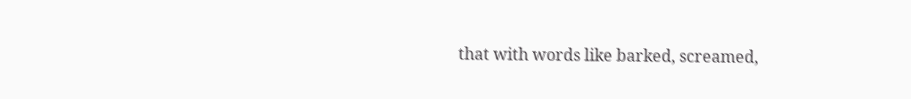that with words like barked, screamed,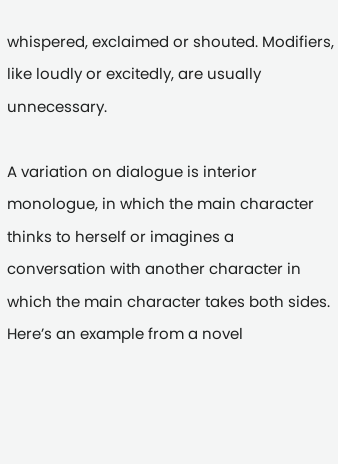whispered, exclaimed or shouted. Modifiers, like loudly or excitedly, are usually unnecessary.

A variation on dialogue is interior monologue, in which the main character thinks to herself or imagines a conversation with another character in which the main character takes both sides. Here’s an example from a novel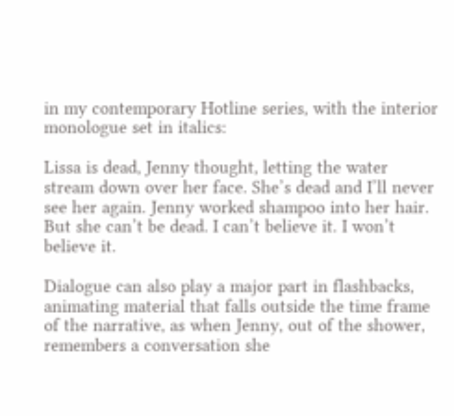in my contemporary Hotline series, with the interior monologue set in italics:

Lissa is dead, Jenny thought, letting the water stream down over her face. She’s dead and I’ll never see her again. Jenny worked shampoo into her hair. But she can’t be dead. I can’t believe it. I won’t believe it.

Dialogue can also play a major part in flashbacks, animating material that falls outside the time frame of the narrative, as when Jenny, out of the shower, remembers a conversation she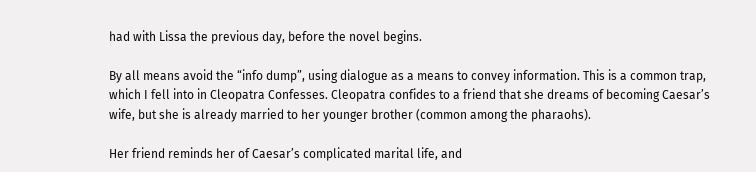had with Lissa the previous day, before the novel begins.

By all means avoid the “info dump”, using dialogue as a means to convey information. This is a common trap, which I fell into in Cleopatra Confesses. Cleopatra confides to a friend that she dreams of becoming Caesar’s wife, but she is already married to her younger brother (common among the pharaohs).

Her friend reminds her of Caesar’s complicated marital life, and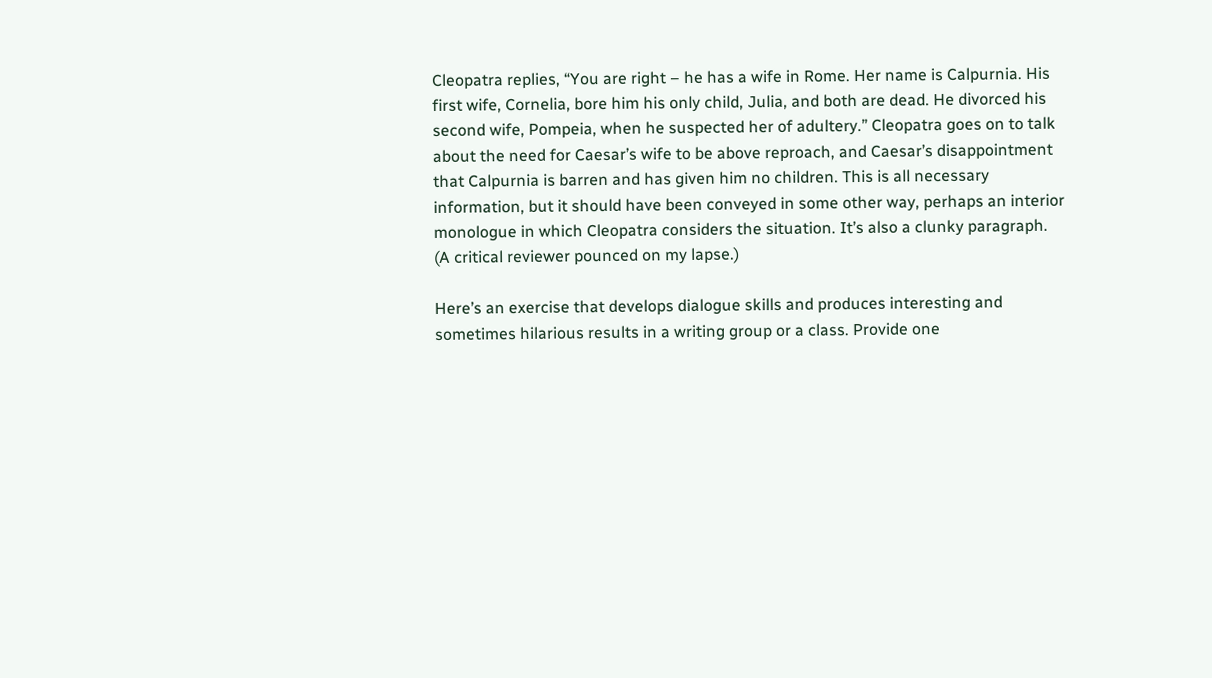Cleopatra replies, “You are right – he has a wife in Rome. Her name is Calpurnia. His first wife, Cornelia, bore him his only child, Julia, and both are dead. He divorced his second wife, Pompeia, when he suspected her of adultery.” Cleopatra goes on to talk about the need for Caesar’s wife to be above reproach, and Caesar’s disappointment that Calpurnia is barren and has given him no children. This is all necessary information, but it should have been conveyed in some other way, perhaps an interior monologue in which Cleopatra considers the situation. It’s also a clunky paragraph. (A critical reviewer pounced on my lapse.)

Here’s an exercise that develops dialogue skills and produces interesting and sometimes hilarious results in a writing group or a class. Provide one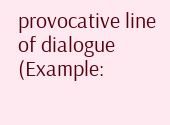provocative line of dialogue (Example: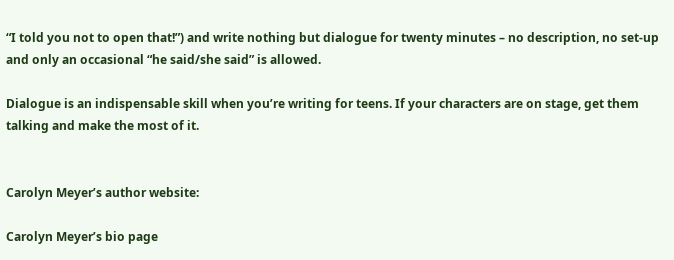“I told you not to open that!”) and write nothing but dialogue for twenty minutes – no description, no set-up and only an occasional “he said/she said” is allowed.

Dialogue is an indispensable skill when you’re writing for teens. If your characters are on stage, get them talking and make the most of it.


Carolyn Meyer’s author website:

Carolyn Meyer’s bio page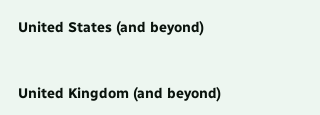United States (and beyond)


United Kingdom (and beyond)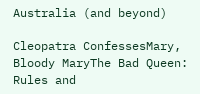Australia (and beyond)

Cleopatra ConfessesMary, Bloody MaryThe Bad Queen: Rules and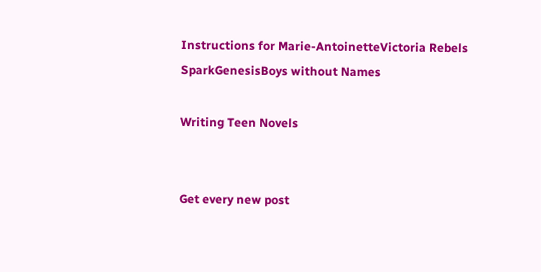Instructions for Marie-AntoinetteVictoria Rebels     SparkGenesisBoys without Names

Writing Teen Novels


Get every new post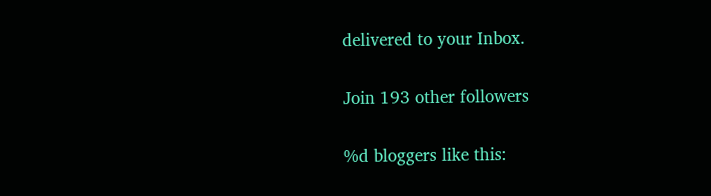delivered to your Inbox.

Join 193 other followers

%d bloggers like this: